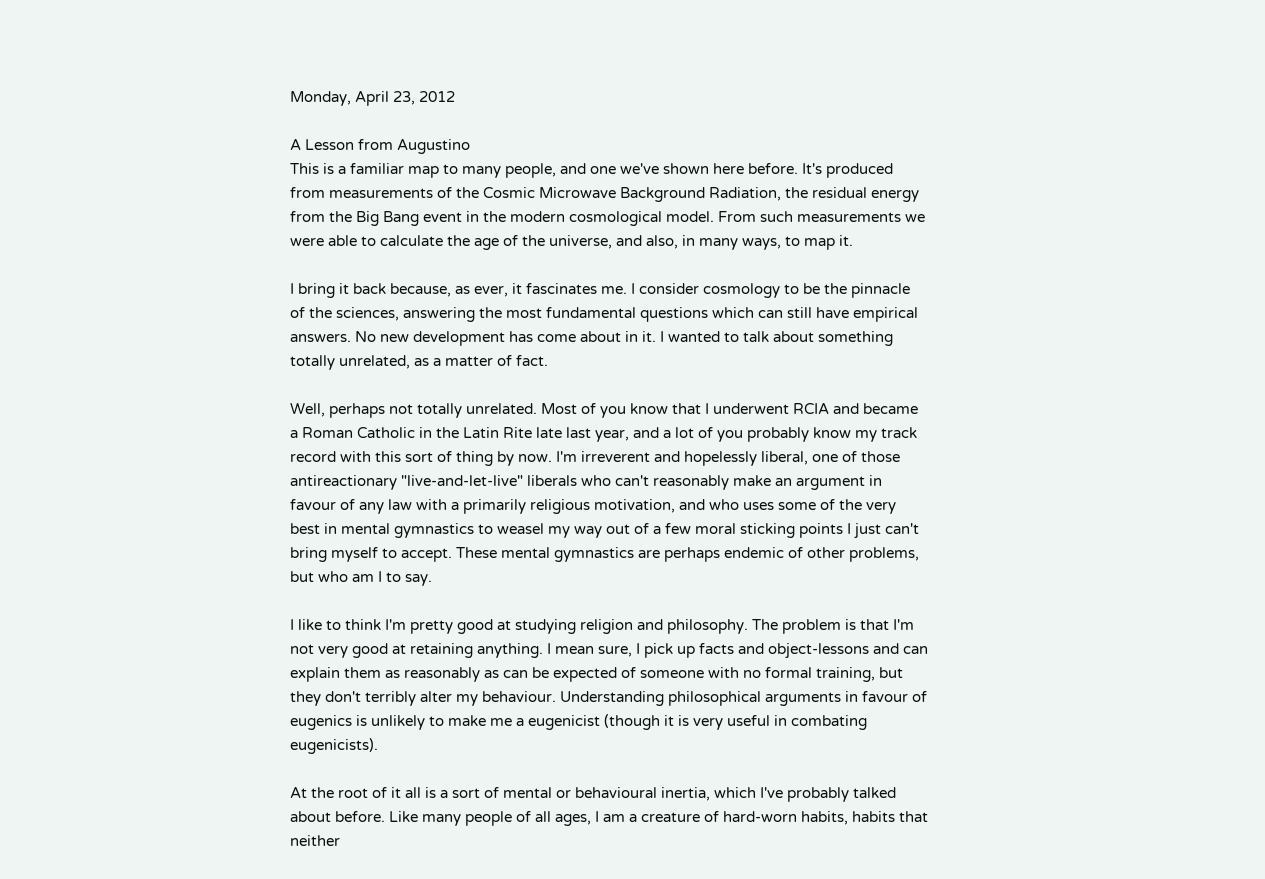Monday, April 23, 2012

A Lesson from Augustino
This is a familiar map to many people, and one we've shown here before. It's produced from measurements of the Cosmic Microwave Background Radiation, the residual energy from the Big Bang event in the modern cosmological model. From such measurements we were able to calculate the age of the universe, and also, in many ways, to map it.

I bring it back because, as ever, it fascinates me. I consider cosmology to be the pinnacle of the sciences, answering the most fundamental questions which can still have empirical answers. No new development has come about in it. I wanted to talk about something totally unrelated, as a matter of fact.

Well, perhaps not totally unrelated. Most of you know that I underwent RCIA and became a Roman Catholic in the Latin Rite late last year, and a lot of you probably know my track record with this sort of thing by now. I'm irreverent and hopelessly liberal, one of those antireactionary "live-and-let-live" liberals who can't reasonably make an argument in favour of any law with a primarily religious motivation, and who uses some of the very best in mental gymnastics to weasel my way out of a few moral sticking points I just can't bring myself to accept. These mental gymnastics are perhaps endemic of other problems, but who am I to say.

I like to think I'm pretty good at studying religion and philosophy. The problem is that I'm not very good at retaining anything. I mean sure, I pick up facts and object-lessons and can explain them as reasonably as can be expected of someone with no formal training, but they don't terribly alter my behaviour. Understanding philosophical arguments in favour of eugenics is unlikely to make me a eugenicist (though it is very useful in combating eugenicists).

At the root of it all is a sort of mental or behavioural inertia, which I've probably talked about before. Like many people of all ages, I am a creature of hard-worn habits, habits that neither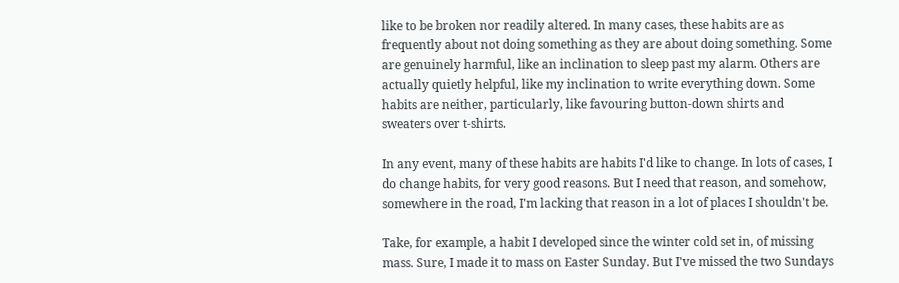like to be broken nor readily altered. In many cases, these habits are as frequently about not doing something as they are about doing something. Some are genuinely harmful, like an inclination to sleep past my alarm. Others are actually quietly helpful, like my inclination to write everything down. Some habits are neither, particularly, like favouring button-down shirts and sweaters over t-shirts.

In any event, many of these habits are habits I'd like to change. In lots of cases, I do change habits, for very good reasons. But I need that reason, and somehow, somewhere in the road, I'm lacking that reason in a lot of places I shouldn't be.

Take, for example, a habit I developed since the winter cold set in, of missing mass. Sure, I made it to mass on Easter Sunday. But I've missed the two Sundays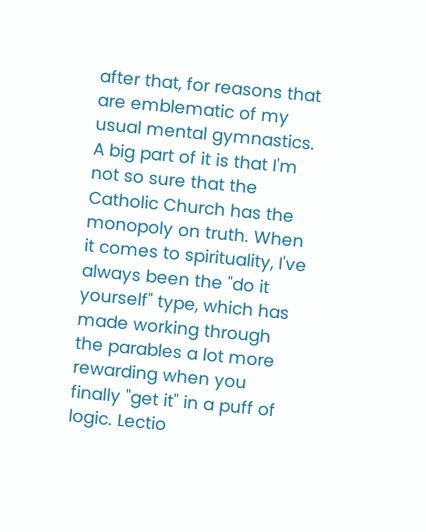after that, for reasons that are emblematic of my usual mental gymnastics. A big part of it is that I'm not so sure that the Catholic Church has the monopoly on truth. When it comes to spirituality, I've always been the "do it yourself" type, which has made working through the parables a lot more rewarding when you finally "get it" in a puff of logic. Lectio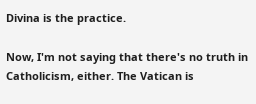Divina is the practice.

Now, I'm not saying that there's no truth in Catholicism, either. The Vatican is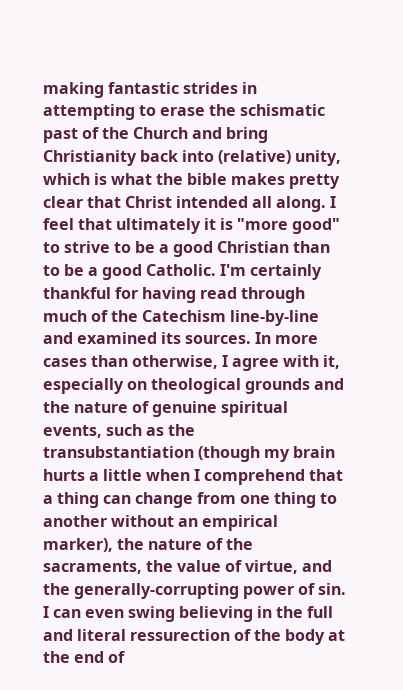making fantastic strides in attempting to erase the schismatic past of the Church and bring Christianity back into (relative) unity, which is what the bible makes pretty clear that Christ intended all along. I feel that ultimately it is "more good" to strive to be a good Christian than to be a good Catholic. I'm certainly thankful for having read through much of the Catechism line-by-line and examined its sources. In more cases than otherwise, I agree with it, especially on theological grounds and the nature of genuine spiritual events, such as the transubstantiation (though my brain hurts a little when I comprehend that a thing can change from one thing to another without an empirical marker), the nature of the sacraments, the value of virtue, and the generally-corrupting power of sin. I can even swing believing in the full and literal ressurection of the body at the end of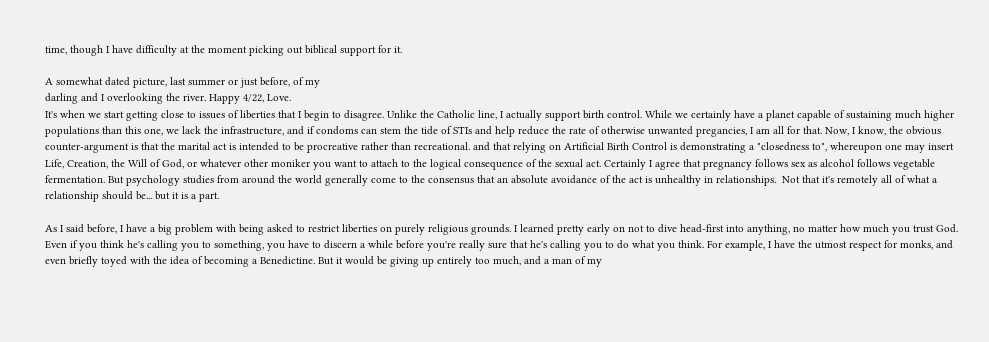time, though I have difficulty at the moment picking out biblical support for it.

A somewhat dated picture, last summer or just before, of my
darling and I overlooking the river. Happy 4/22, Love.
It's when we start getting close to issues of liberties that I begin to disagree. Unlike the Catholic line, I actually support birth control. While we certainly have a planet capable of sustaining much higher populations than this one, we lack the infrastructure, and if condoms can stem the tide of STIs and help reduce the rate of otherwise unwanted pregancies, I am all for that. Now, I know, the obvious counter-argument is that the marital act is intended to be procreative rather than recreational. and that relying on Artificial Birth Control is demonstrating a "closedness to", whereupon one may insert Life, Creation, the Will of God, or whatever other moniker you want to attach to the logical consequence of the sexual act. Certainly I agree that pregnancy follows sex as alcohol follows vegetable fermentation. But psychology studies from around the world generally come to the consensus that an absolute avoidance of the act is unhealthy in relationships.  Not that it's remotely all of what a relationship should be... but it is a part.

As I said before, I have a big problem with being asked to restrict liberties on purely religious grounds. I learned pretty early on not to dive head-first into anything, no matter how much you trust God. Even if you think he's calling you to something, you have to discern a while before you're really sure that he's calling you to do what you think. For example, I have the utmost respect for monks, and even briefly toyed with the idea of becoming a Benedictine. But it would be giving up entirely too much, and a man of my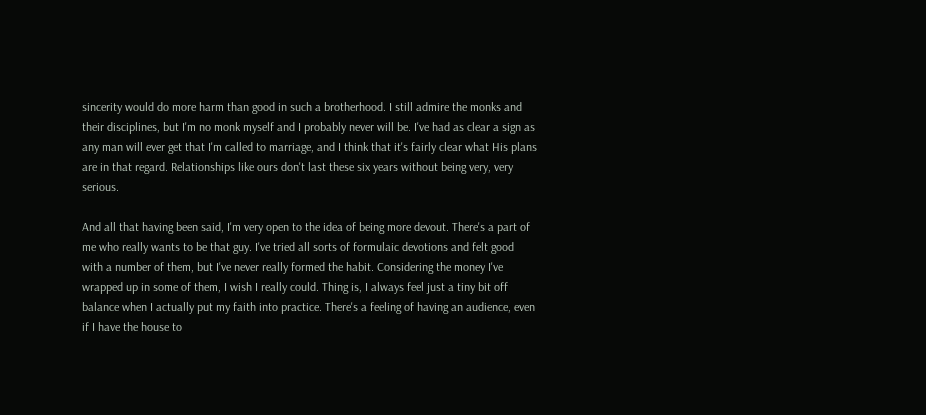sincerity would do more harm than good in such a brotherhood. I still admire the monks and their disciplines, but I'm no monk myself and I probably never will be. I've had as clear a sign as any man will ever get that I'm called to marriage, and I think that it's fairly clear what His plans are in that regard. Relationships like ours don't last these six years without being very, very serious.

And all that having been said, I'm very open to the idea of being more devout. There's a part of me who really wants to be that guy. I've tried all sorts of formulaic devotions and felt good with a number of them, but I've never really formed the habit. Considering the money I've wrapped up in some of them, I wish I really could. Thing is, I always feel just a tiny bit off balance when I actually put my faith into practice. There's a feeling of having an audience, even if I have the house to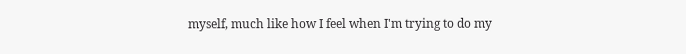myself, much like how I feel when I'm trying to do my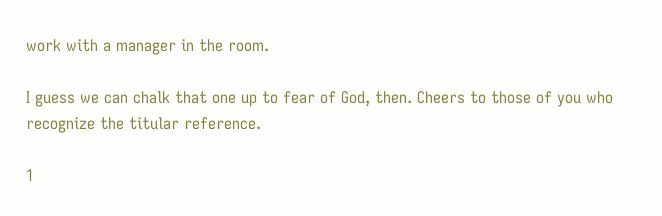work with a manager in the room.

I guess we can chalk that one up to fear of God, then. Cheers to those of you who recognize the titular reference.

1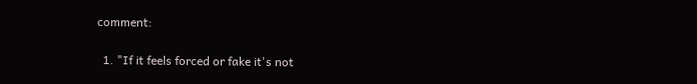comment:

  1. "If it feels forced or fake it's not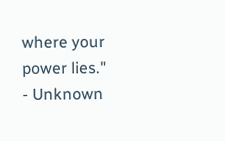where your power lies." - Unknown